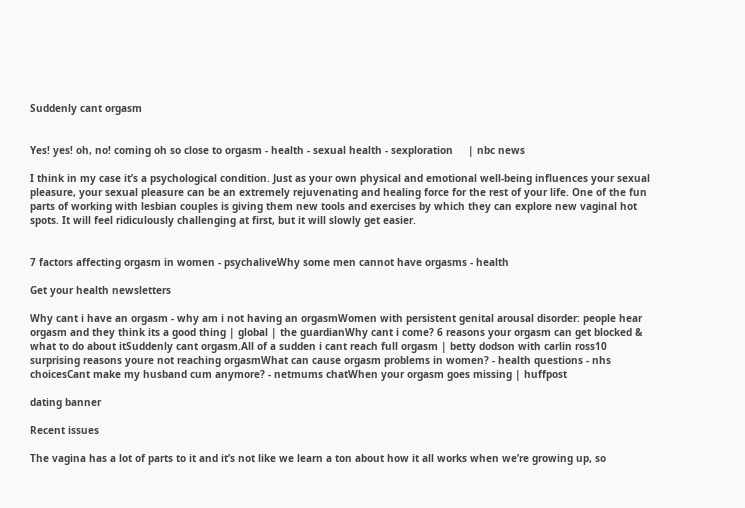Suddenly cant orgasm


Yes! yes! oh, no! coming oh so close to orgasm - health - sexual health - sexploration     | nbc news

I think in my case it’s a psychological condition. Just as your own physical and emotional well-being influences your sexual pleasure, your sexual pleasure can be an extremely rejuvenating and healing force for the rest of your life. One of the fun parts of working with lesbian couples is giving them new tools and exercises by which they can explore new vaginal hot spots. It will feel ridiculously challenging at first, but it will slowly get easier.


7 factors affecting orgasm in women - psychaliveWhy some men cannot have orgasms - health

Get your health newsletters

Why cant i have an orgasm - why am i not having an orgasmWomen with persistent genital arousal disorder: people hear orgasm and they think its a good thing | global | the guardianWhy cant i come? 6 reasons your orgasm can get blocked & what to do about itSuddenly cant orgasm.All of a sudden i cant reach full orgasm | betty dodson with carlin ross10 surprising reasons youre not reaching orgasmWhat can cause orgasm problems in women? - health questions - nhs choicesCant make my husband cum anymore? - netmums chatWhen your orgasm goes missing | huffpost

dating banner

Recent issues

The vagina has a lot of parts to it and it’s not like we learn a ton about how it all works when we’re growing up, so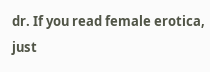dr. If you read female erotica, just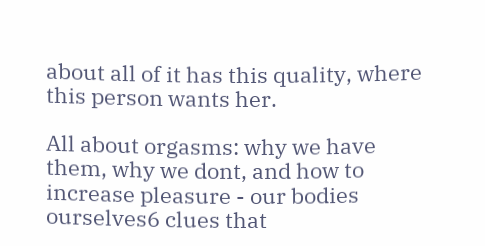about all of it has this quality, where this person wants her.

All about orgasms: why we have them, why we dont, and how to increase pleasure - our bodies ourselves6 clues that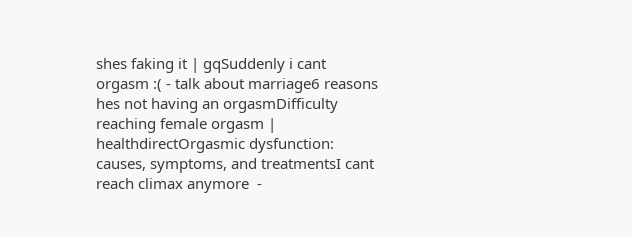shes faking it | gqSuddenly i cant orgasm :( - talk about marriage6 reasons hes not having an orgasmDifficulty reaching female orgasm | healthdirectOrgasmic dysfunction: causes, symptoms, and treatmentsI cant reach climax anymore  -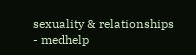sexuality & relationships - medhelp